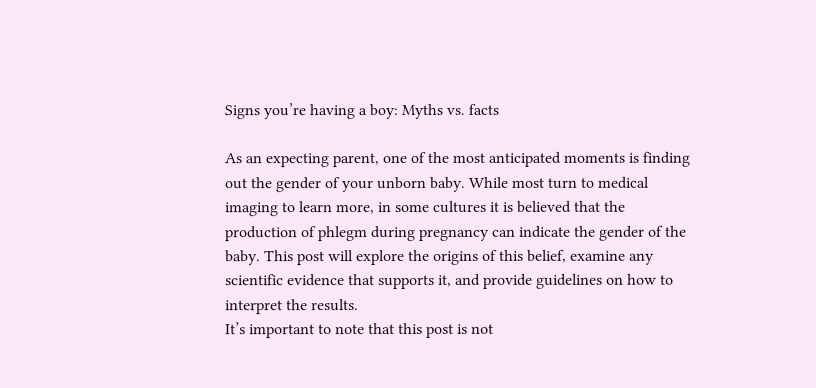Signs you’re having a boy: Myths vs. facts

As an expecting parent, one of the most anticipated moments is finding out the gender of your unborn baby. While most turn to medical imaging to learn more, in some cultures it is believed that the production of phlegm during pregnancy can indicate the gender of the baby. This post will explore the origins of this belief, examine any scientific evidence that supports it, and provide guidelines on how to interpret the results.
It’s important to note that this post is not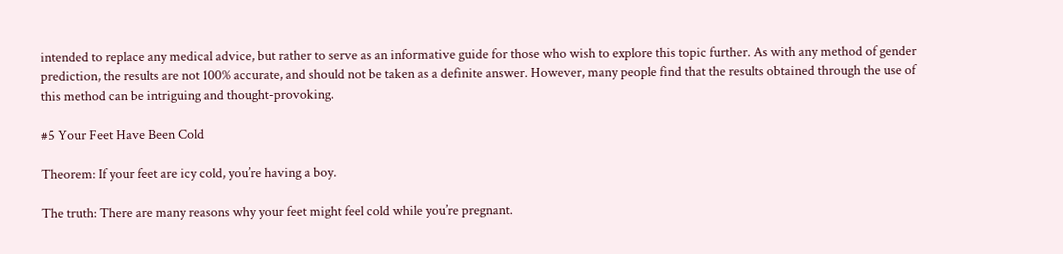intended to replace any medical advice, but rather to serve as an informative guide for those who wish to explore this topic further. As with any method of gender prediction, the results are not 100% accurate, and should not be taken as a definite answer. However, many people find that the results obtained through the use of this method can be intriguing and thought-provoking.

#5 Your Feet Have Been Cold

Theorem: If your feet are icy cold, you’re having a boy.

The truth: There are many reasons why your feet might feel cold while you’re pregnant.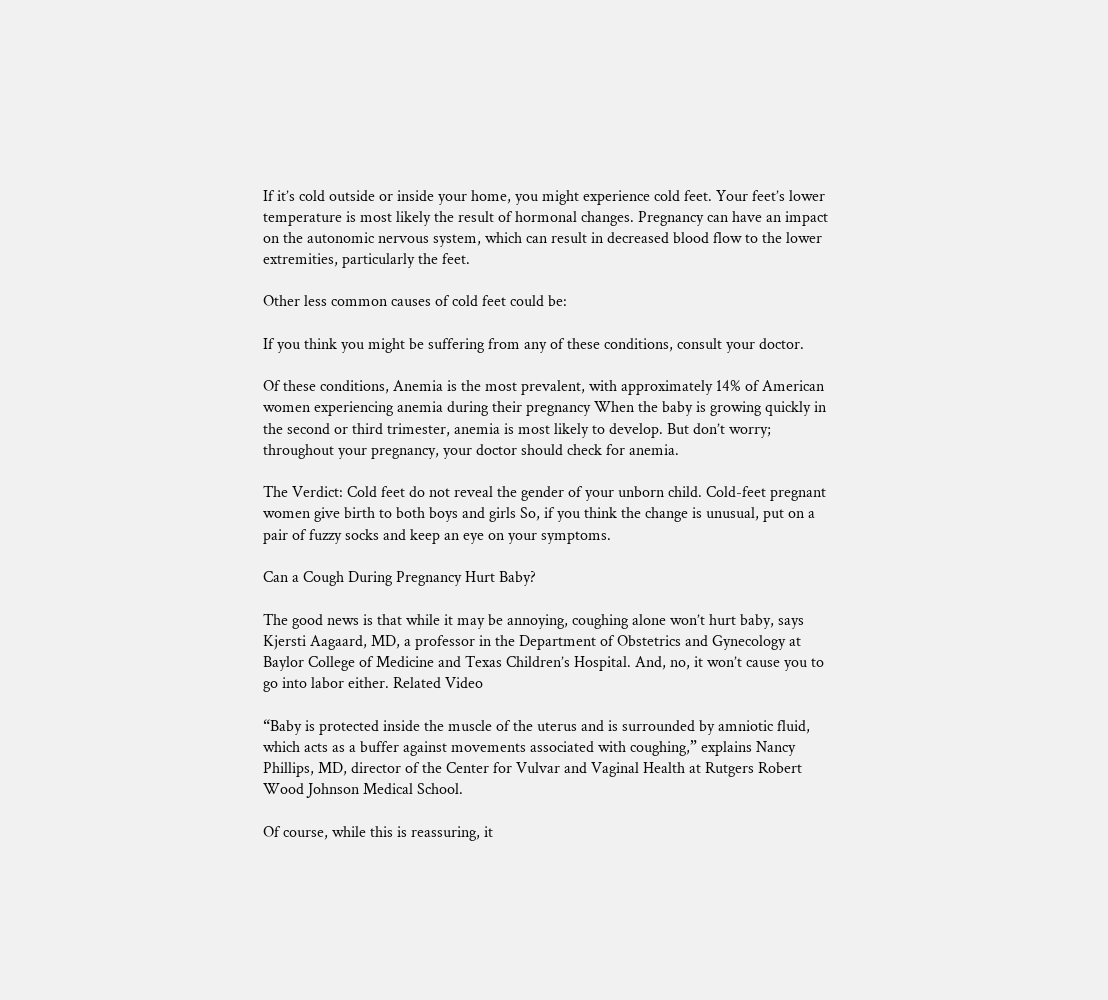If it’s cold outside or inside your home, you might experience cold feet. Your feet’s lower temperature is most likely the result of hormonal changes. Pregnancy can have an impact on the autonomic nervous system, which can result in decreased blood flow to the lower extremities, particularly the feet.

Other less common causes of cold feet could be:

If you think you might be suffering from any of these conditions, consult your doctor.

Of these conditions, Anemia is the most prevalent, with approximately 14% of American women experiencing anemia during their pregnancy When the baby is growing quickly in the second or third trimester, anemia is most likely to develop. But don’t worry; throughout your pregnancy, your doctor should check for anemia.

The Verdict: Cold feet do not reveal the gender of your unborn child. Cold-feet pregnant women give birth to both boys and girls So, if you think the change is unusual, put on a pair of fuzzy socks and keep an eye on your symptoms.

Can a Cough During Pregnancy Hurt Baby?

The good news is that while it may be annoying, coughing alone won’t hurt baby, says Kjersti Aagaard, MD, a professor in the Department of Obstetrics and Gynecology at Baylor College of Medicine and Texas Children’s Hospital. And, no, it won’t cause you to go into labor either. Related Video

“Baby is protected inside the muscle of the uterus and is surrounded by amniotic fluid, which acts as a buffer against movements associated with coughing,” explains Nancy Phillips, MD, director of the Center for Vulvar and Vaginal Health at Rutgers Robert Wood Johnson Medical School.

Of course, while this is reassuring, it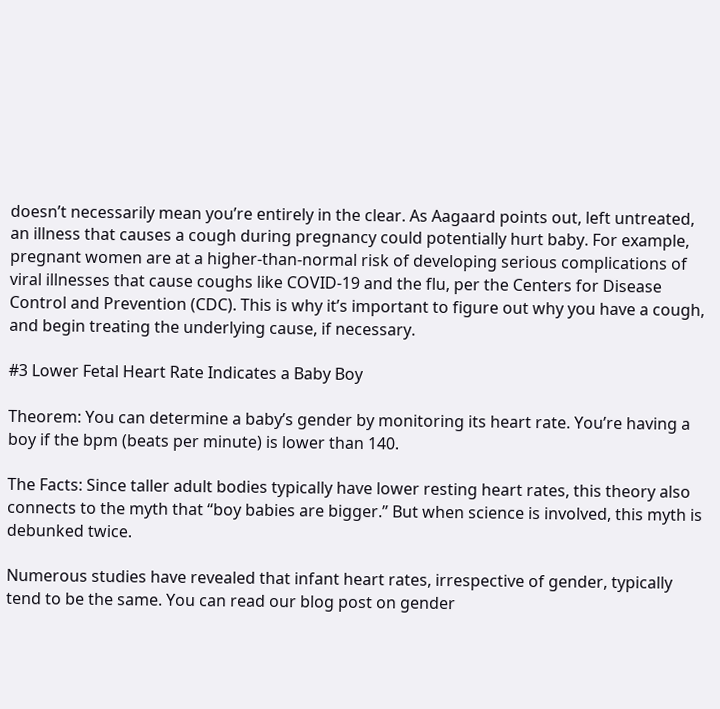doesn’t necessarily mean you’re entirely in the clear. As Aagaard points out, left untreated, an illness that causes a cough during pregnancy could potentially hurt baby. For example, pregnant women are at a higher-than-normal risk of developing serious complications of viral illnesses that cause coughs like COVID-19 and the flu, per the Centers for Disease Control and Prevention (CDC). This is why it’s important to figure out why you have a cough, and begin treating the underlying cause, if necessary.

#3 Lower Fetal Heart Rate Indicates a Baby Boy

Theorem: You can determine a baby’s gender by monitoring its heart rate. You’re having a boy if the bpm (beats per minute) is lower than 140.

The Facts: Since taller adult bodies typically have lower resting heart rates, this theory also connects to the myth that “boy babies are bigger.” But when science is involved, this myth is debunked twice.

Numerous studies have revealed that infant heart rates, irrespective of gender, typically tend to be the same. You can read our blog post on gender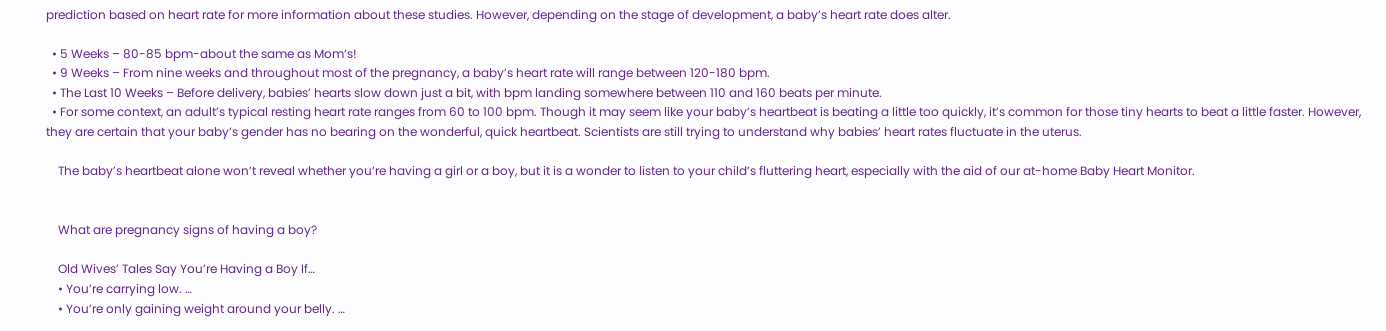prediction based on heart rate for more information about these studies. However, depending on the stage of development, a baby’s heart rate does alter.

  • 5 Weeks – 80-85 bpm-about the same as Mom’s!
  • 9 Weeks – From nine weeks and throughout most of the pregnancy, a baby’s heart rate will range between 120-180 bpm.
  • The Last 10 Weeks – Before delivery, babies’ hearts slow down just a bit, with bpm landing somewhere between 110 and 160 beats per minute.
  • For some context, an adult’s typical resting heart rate ranges from 60 to 100 bpm. Though it may seem like your baby’s heartbeat is beating a little too quickly, it’s common for those tiny hearts to beat a little faster. However, they are certain that your baby’s gender has no bearing on the wonderful, quick heartbeat. Scientists are still trying to understand why babies’ heart rates fluctuate in the uterus.

    The baby’s heartbeat alone won’t reveal whether you’re having a girl or a boy, but it is a wonder to listen to your child’s fluttering heart, especially with the aid of our at-home Baby Heart Monitor.


    What are pregnancy signs of having a boy?

    Old Wives’ Tales Say You’re Having a Boy If…
    • You’re carrying low. …
    • You’re only gaining weight around your belly. …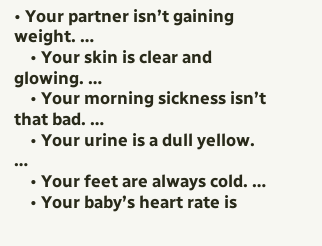• Your partner isn’t gaining weight. …
    • Your skin is clear and glowing. …
    • Your morning sickness isn’t that bad. …
    • Your urine is a dull yellow. …
    • Your feet are always cold. …
    • Your baby’s heart rate is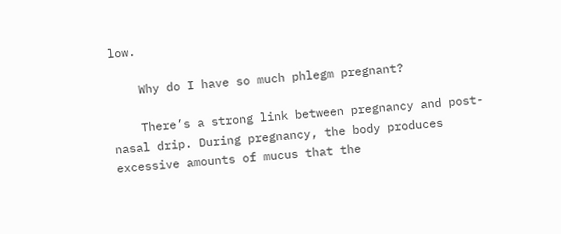low.

    Why do I have so much phlegm pregnant?

    There’s a strong link between pregnancy and post-nasal drip. During pregnancy, the body produces excessive amounts of mucus that the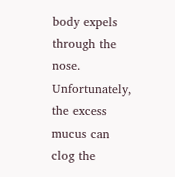body expels through the nose. Unfortunately, the excess mucus can clog the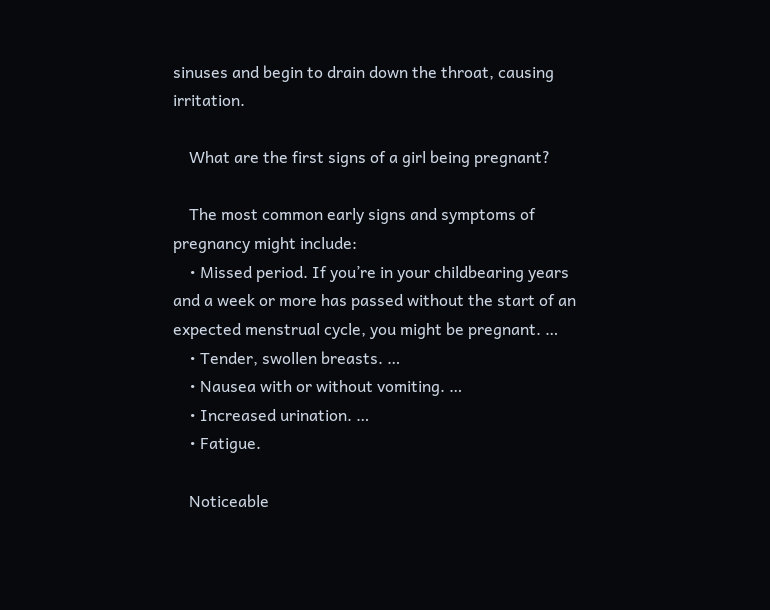sinuses and begin to drain down the throat, causing irritation.

    What are the first signs of a girl being pregnant?

    The most common early signs and symptoms of pregnancy might include:
    • Missed period. If you’re in your childbearing years and a week or more has passed without the start of an expected menstrual cycle, you might be pregnant. …
    • Tender, swollen breasts. …
    • Nausea with or without vomiting. …
    • Increased urination. …
    • Fatigue.

    Noticeable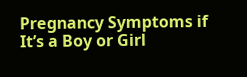Pregnancy Symptoms if It’s a Boy or Girl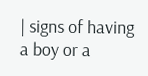| signs of having a boy or a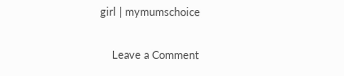girl | mymumschoice

    Leave a Comment